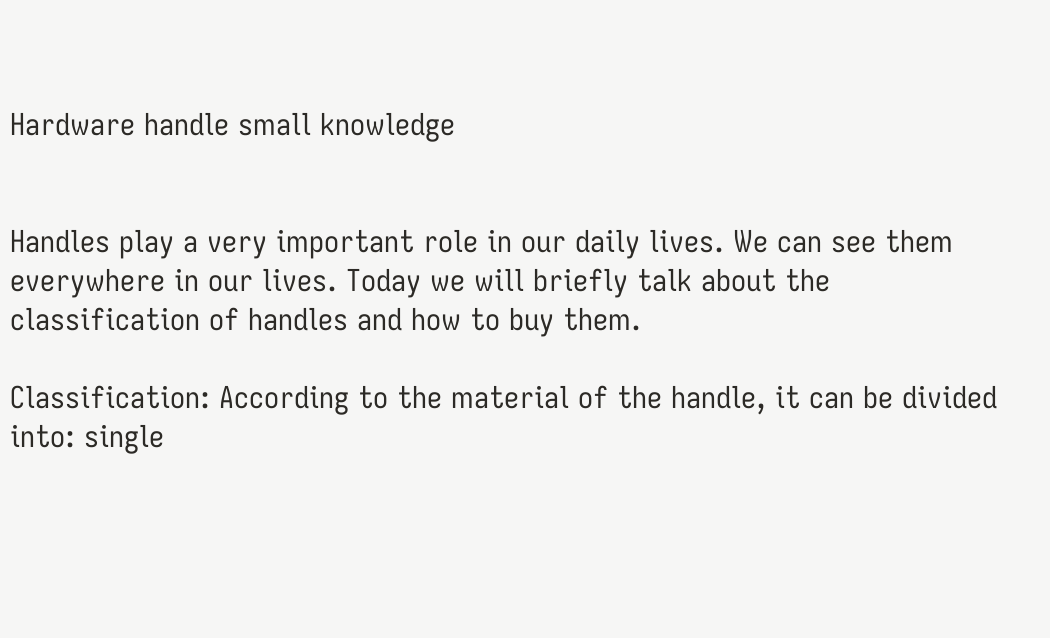Hardware handle small knowledge


Handles play a very important role in our daily lives. We can see them everywhere in our lives. Today we will briefly talk about the classification of handles and how to buy them.

Classification: According to the material of the handle, it can be divided into: single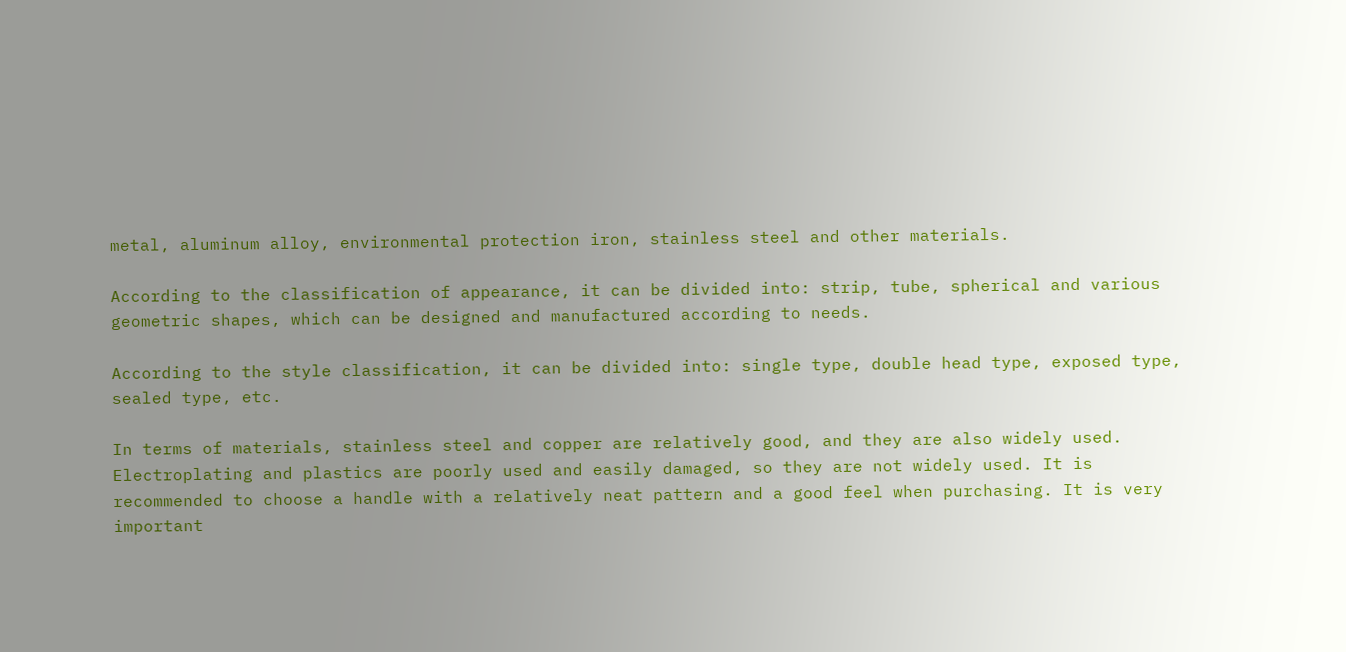metal, aluminum alloy, environmental protection iron, stainless steel and other materials.

According to the classification of appearance, it can be divided into: strip, tube, spherical and various geometric shapes, which can be designed and manufactured according to needs.

According to the style classification, it can be divided into: single type, double head type, exposed type, sealed type, etc.

In terms of materials, stainless steel and copper are relatively good, and they are also widely used. Electroplating and plastics are poorly used and easily damaged, so they are not widely used. It is recommended to choose a handle with a relatively neat pattern and a good feel when purchasing. It is very important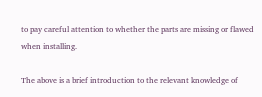to pay careful attention to whether the parts are missing or flawed when installing.

The above is a brief introduction to the relevant knowledge of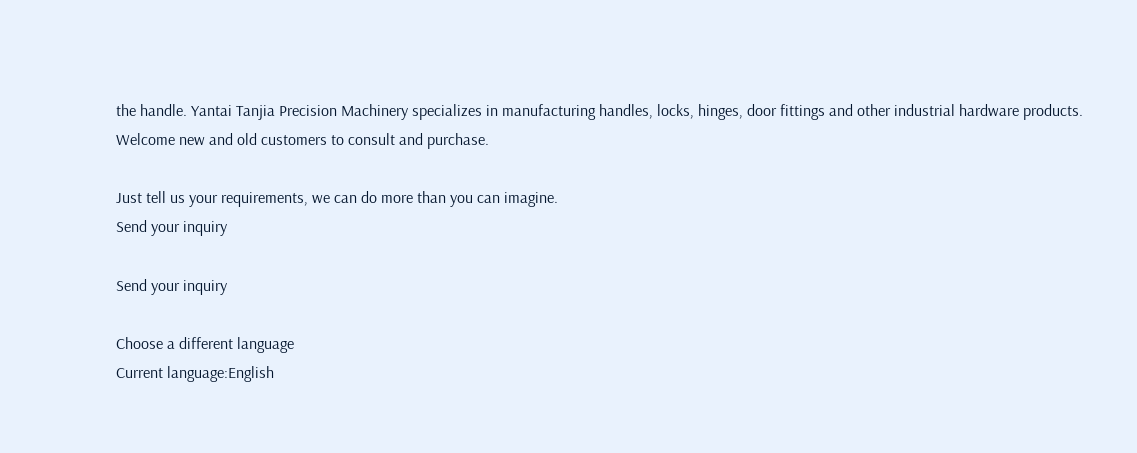the handle. Yantai Tanjia Precision Machinery specializes in manufacturing handles, locks, hinges, door fittings and other industrial hardware products. Welcome new and old customers to consult and purchase.

Just tell us your requirements, we can do more than you can imagine.
Send your inquiry

Send your inquiry

Choose a different language
Current language:English